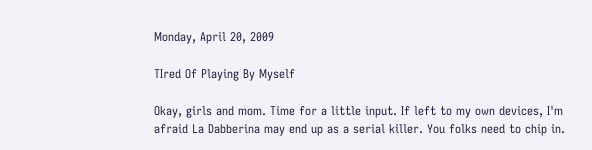Monday, April 20, 2009

TIred Of Playing By Myself

Okay, girls and mom. Time for a little input. If left to my own devices, I'm afraid La Dabberina may end up as a serial killer. You folks need to chip in.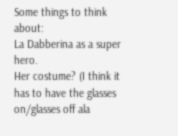Some things to think about:
La Dabberina as a super hero.
Her costume? (I think it has to have the glasses on/glasses off ala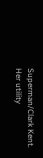Superman/Clark Kent.
Her utility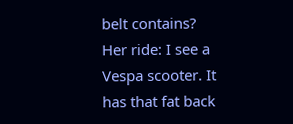belt contains?
Her ride: I see a Vespa scooter. It has that fat back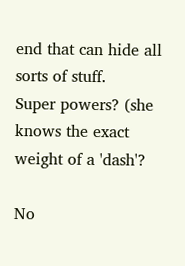end that can hide all sorts of stuff.
Super powers? (she knows the exact weight of a 'dash'?

No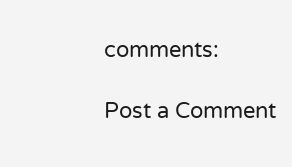comments:

Post a Comment